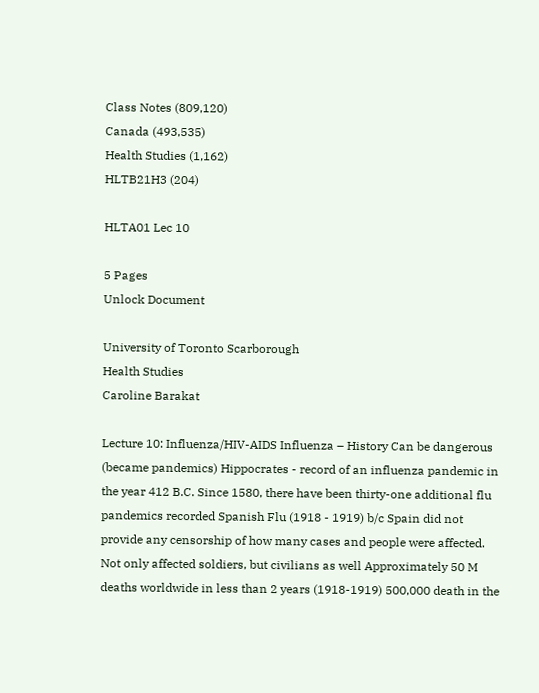Class Notes (809,120)
Canada (493,535)
Health Studies (1,162)
HLTB21H3 (204)

HLTA01 Lec 10

5 Pages
Unlock Document

University of Toronto Scarborough
Health Studies
Caroline Barakat

Lecture 10: Influenza/HIV-AIDS Influenza – History Can be dangerous (became pandemics) Hippocrates - record of an influenza pandemic in the year 412 B.C. Since 1580, there have been thirty-one additional flu pandemics recorded Spanish Flu (1918 - 1919) b/c Spain did not provide any censorship of how many cases and people were affected. Not only affected soldiers, but civilians as well Approximately 50 M deaths worldwide in less than 2 years (1918-1919) 500,000 death in the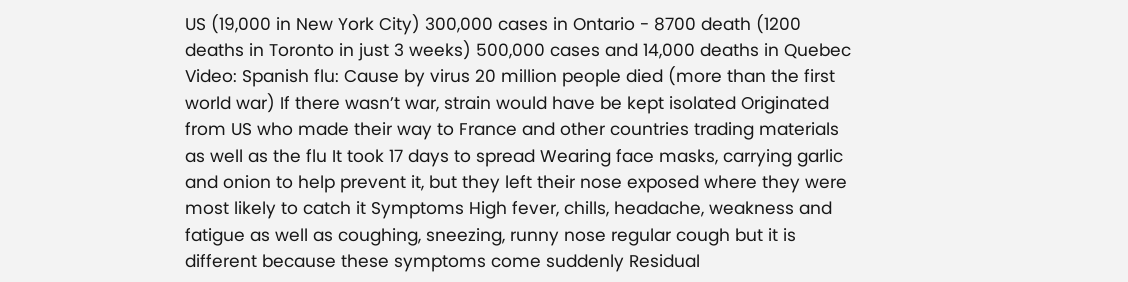US (19,000 in New York City) 300,000 cases in Ontario - 8700 death (1200 deaths in Toronto in just 3 weeks) 500,000 cases and 14,000 deaths in Quebec Video: Spanish flu: Cause by virus 20 million people died (more than the first world war) If there wasn’t war, strain would have be kept isolated Originated from US who made their way to France and other countries trading materials as well as the flu It took 17 days to spread Wearing face masks, carrying garlic and onion to help prevent it, but they left their nose exposed where they were most likely to catch it Symptoms High fever, chills, headache, weakness and fatigue as well as coughing, sneezing, runny nose regular cough but it is different because these symptoms come suddenly Residual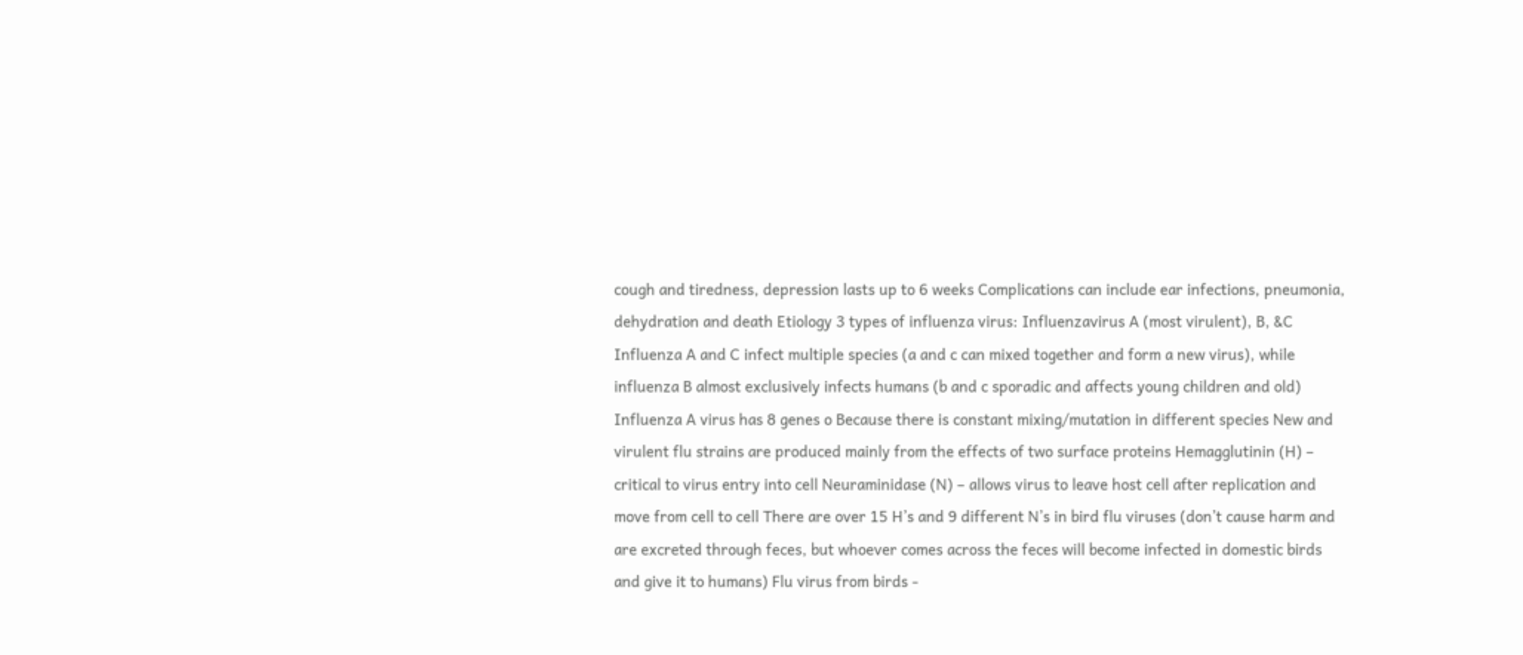cough and tiredness, depression lasts up to 6 weeks Complications can include ear infections, pneumonia, dehydration and death Etiology 3 types of influenza virus: Influenzavirus A (most virulent), B, &C Influenza A and C infect multiple species (a and c can mixed together and form a new virus), while influenza B almost exclusively infects humans (b and c sporadic and affects young children and old) Influenza A virus has 8 genes o Because there is constant mixing/mutation in different species New and virulent flu strains are produced mainly from the effects of two surface proteins Hemagglutinin (H) – critical to virus entry into cell Neuraminidase (N) – allows virus to leave host cell after replication and move from cell to cell There are over 15 H’s and 9 different N’s in bird flu viruses (don’t cause harm and are excreted through feces, but whoever comes across the feces will become infected in domestic birds and give it to humans) Flu virus from birds -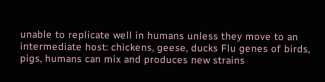unable to replicate well in humans unless they move to an intermediate host: chickens, geese, ducks Flu genes of birds, pigs, humans can mix and produces new strains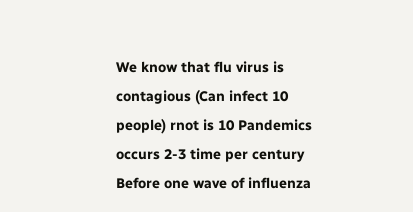We know that flu virus is contagious (Can infect 10 people) rnot is 10 Pandemics occurs 2-3 time per century Before one wave of influenza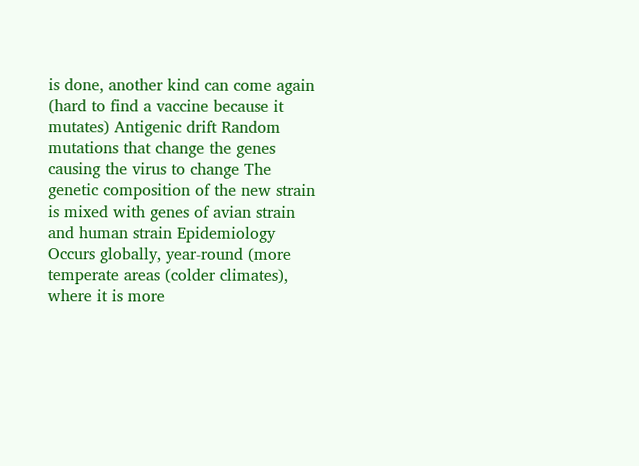is done, another kind can come again (hard to find a vaccine because it mutates) Antigenic drift Random mutations that change the genes causing the virus to change The genetic composition of the new strain is mixed with genes of avian strain and human strain Epidemiology Occurs globally, year-round (more temperate areas (colder climates), where it is more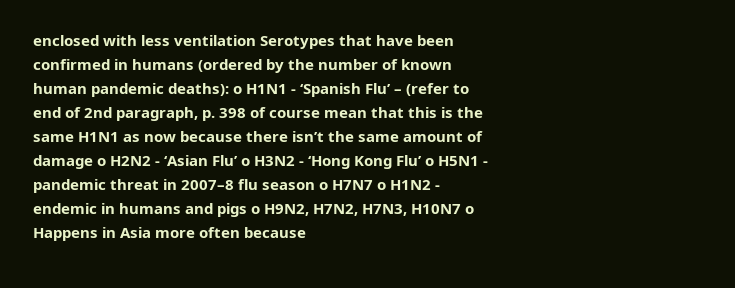enclosed with less ventilation Serotypes that have been confirmed in humans (ordered by the number of known human pandemic deaths): o H1N1 - ‘Spanish Flu’ – (refer to end of 2nd paragraph, p. 398 of course mean that this is the same H1N1 as now because there isn’t the same amount of damage o H2N2 - ‘Asian Flu’ o H3N2 - ‘Hong Kong Flu’ o H5N1 - pandemic threat in 2007–8 flu season o H7N7 o H1N2 - endemic in humans and pigs o H9N2, H7N2, H7N3, H10N7 o Happens in Asia more often because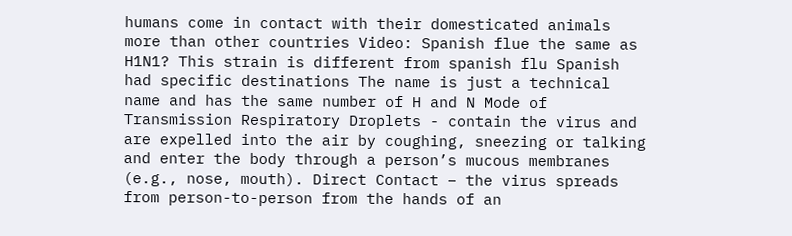humans come in contact with their domesticated animals more than other countries Video: Spanish flue the same as H1N1? This strain is different from spanish flu Spanish had specific destinations The name is just a technical name and has the same number of H and N Mode of Transmission Respiratory Droplets - contain the virus and are expelled into the air by coughing, sneezing or talking and enter the body through a person’s mucous membranes (e.g., nose, mouth). Direct Contact – the virus spreads from person-to-person from the hands of an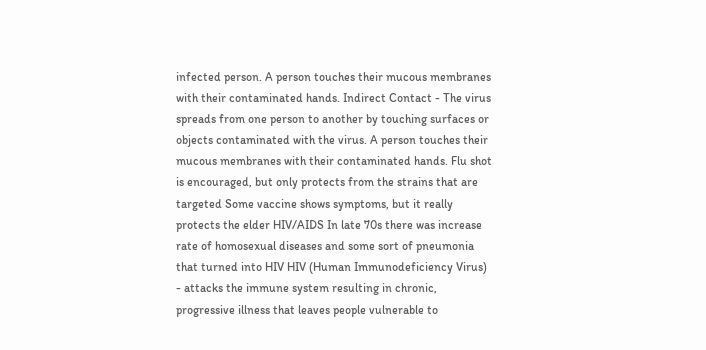infected person. A person touches their mucous membranes with their contaminated hands. Indirect Contact - The virus spreads from one person to another by touching surfaces or objects contaminated with the virus. A person touches their mucous membranes with their contaminated hands. Flu shot is encouraged, but only protects from the strains that are targeted Some vaccine shows symptoms, but it really protects the elder HIV/AIDS In late 70s there was increase rate of homosexual diseases and some sort of pneumonia that turned into HIV HIV (Human Immunodeficiency Virus) - attacks the immune system resulting in chronic, progressive illness that leaves people vulnerable to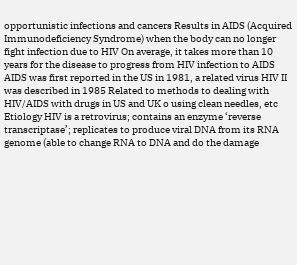opportunistic infections and cancers Results in AIDS (Acquired Immunodeficiency Syndrome) when the body can no longer fight infection due to HIV On average, it takes more than 10 years for the disease to progress from HIV infection to AIDS AIDS was first reported in the US in 1981, a related virus HIV II was described in 1985 Related to methods to dealing with HIV/AIDS with drugs in US and UK o using clean needles, etc Etiology HIV is a retrovirus; contains an enzyme ‘reverse transcriptase’; replicates to produce viral DNA from its RNA genome (able to change RNA to DNA and do the damage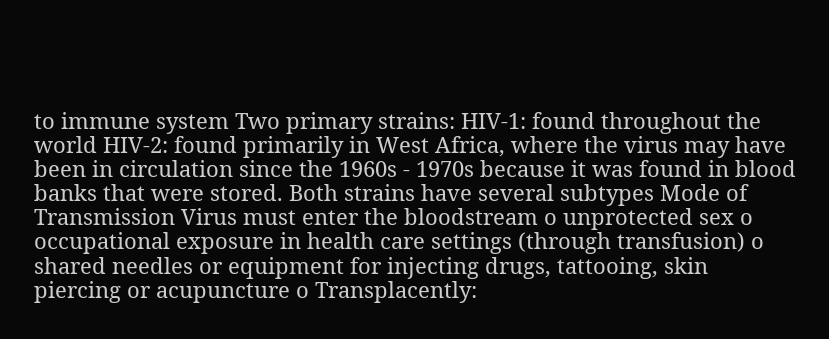to immune system Two primary strains: HIV-1: found throughout the world HIV-2: found primarily in West Africa, where the virus may have been in circulation since the 1960s - 1970s because it was found in blood banks that were stored. Both strains have several subtypes Mode of Transmission Virus must enter the bloodstream o unprotected sex o occupational exposure in health care settings (through transfusion) o shared needles or equipment for injecting drugs, tattooing, skin piercing or acupuncture o Transplacently: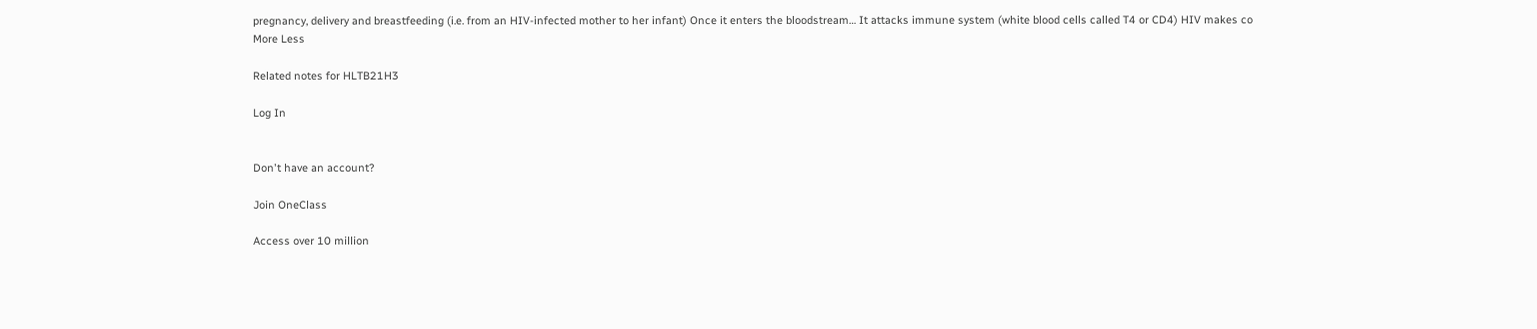pregnancy, delivery and breastfeeding (i.e. from an HIV-infected mother to her infant) Once it enters the bloodstream… It attacks immune system (white blood cells called T4 or CD4) HIV makes co
More Less

Related notes for HLTB21H3

Log In


Don't have an account?

Join OneClass

Access over 10 million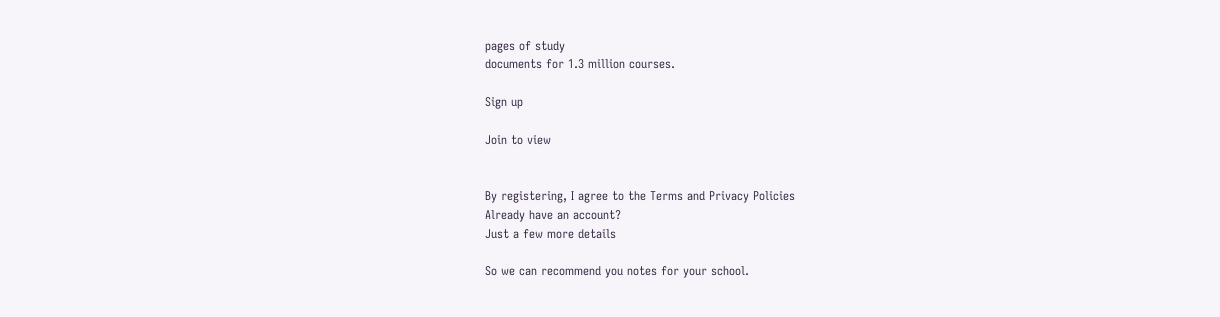pages of study
documents for 1.3 million courses.

Sign up

Join to view


By registering, I agree to the Terms and Privacy Policies
Already have an account?
Just a few more details

So we can recommend you notes for your school.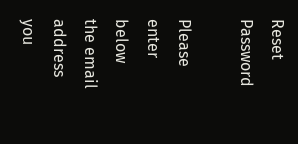Reset Password

Please enter below the email address you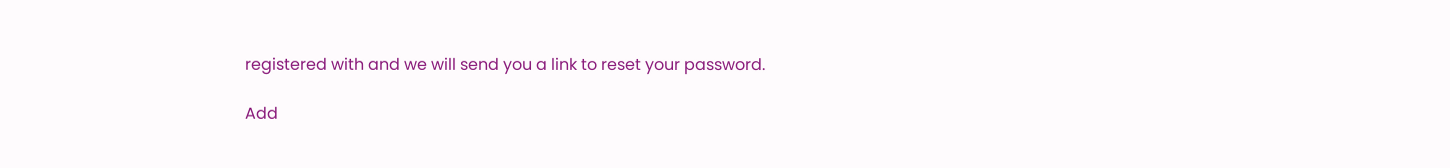registered with and we will send you a link to reset your password.

Add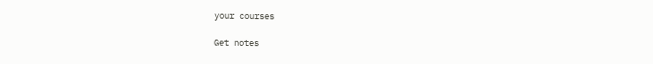your courses

Get notes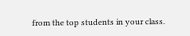from the top students in your class.